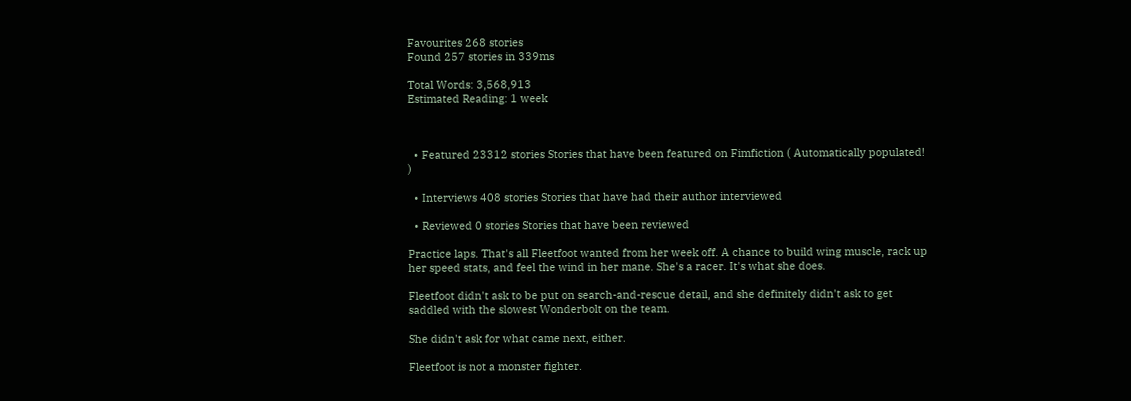Favourites 268 stories
Found 257 stories in 339ms

Total Words: 3,568,913
Estimated Reading: 1 week



  • Featured 23312 stories Stories that have been featured on Fimfiction ( Automatically populated! )

  • Interviews 408 stories Stories that have had their author interviewed

  • Reviewed 0 stories Stories that have been reviewed

Practice laps. That's all Fleetfoot wanted from her week off. A chance to build wing muscle, rack up her speed stats, and feel the wind in her mane. She's a racer. It's what she does.

Fleetfoot didn't ask to be put on search-and-rescue detail, and she definitely didn't ask to get saddled with the slowest Wonderbolt on the team.

She didn't ask for what came next, either.

Fleetfoot is not a monster fighter.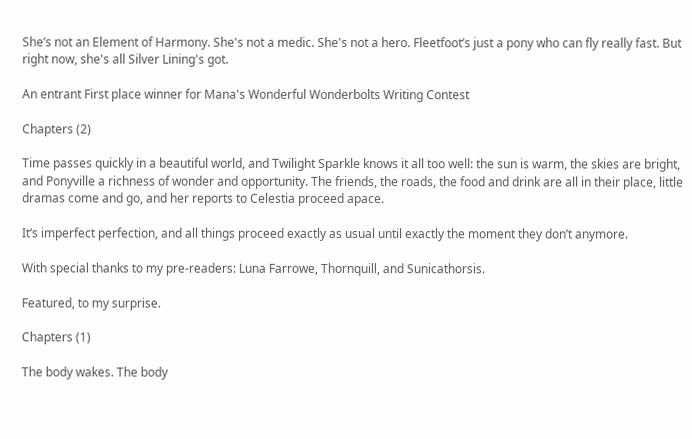She’s not an Element of Harmony. She's not a medic. She's not a hero. Fleetfoot’s just a pony who can fly really fast. But right now, she's all Silver Lining's got.

An entrant First place winner for Mana's Wonderful Wonderbolts Writing Contest

Chapters (2)

Time passes quickly in a beautiful world, and Twilight Sparkle knows it all too well: the sun is warm, the skies are bright, and Ponyville a richness of wonder and opportunity. The friends, the roads, the food and drink are all in their place, little dramas come and go, and her reports to Celestia proceed apace.

It’s imperfect perfection, and all things proceed exactly as usual until exactly the moment they don’t anymore.

With special thanks to my pre-readers: Luna Farrowe, Thornquill, and Sunicathorsis.

Featured, to my surprise.

Chapters (1)

The body wakes. The body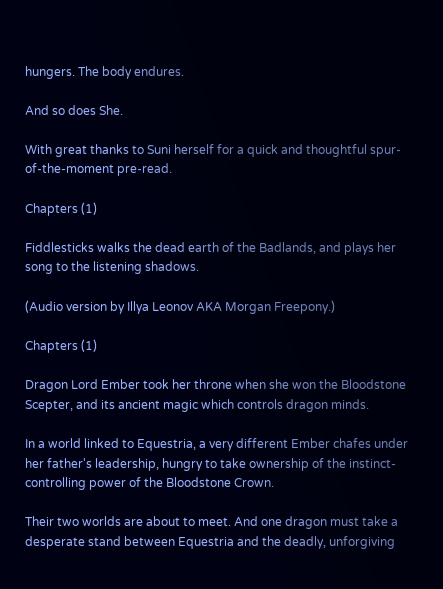hungers. The body endures.

And so does She.

With great thanks to Suni herself for a quick and thoughtful spur-of-the-moment pre-read.

Chapters (1)

Fiddlesticks walks the dead earth of the Badlands, and plays her song to the listening shadows.

(Audio version by Illya Leonov AKA Morgan Freepony.)

Chapters (1)

Dragon Lord Ember took her throne when she won the Bloodstone Scepter, and its ancient magic which controls dragon minds.

In a world linked to Equestria, a very different Ember chafes under her father's leadership, hungry to take ownership of the instinct-controlling power of the Bloodstone Crown.

Their two worlds are about to meet. And one dragon must take a desperate stand between Equestria and the deadly, unforgiving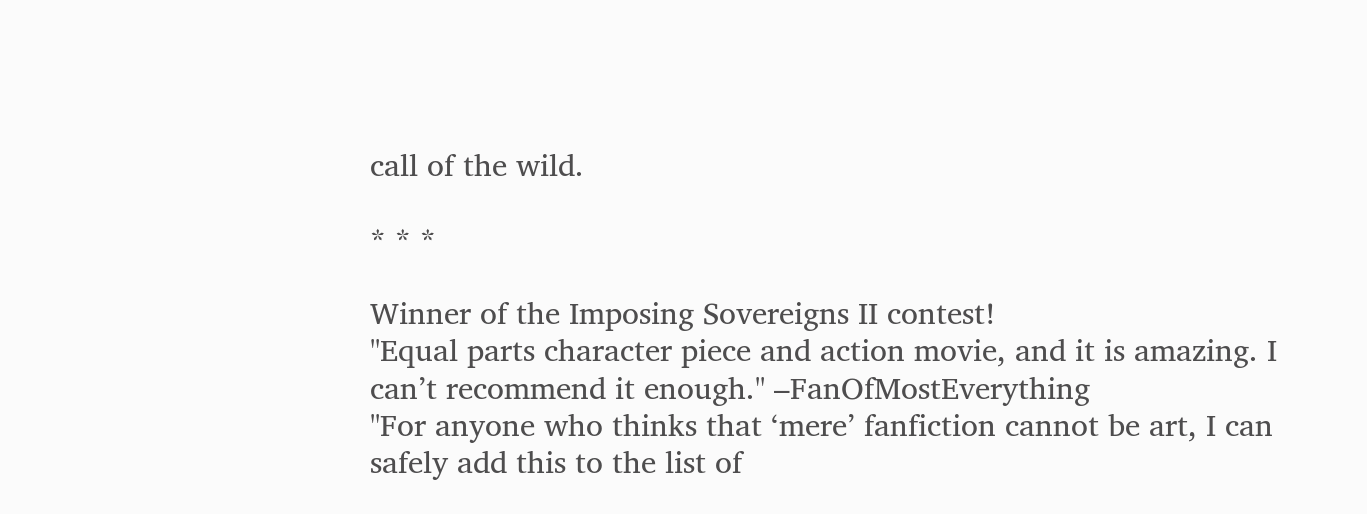call of the wild.

* * *

Winner of the Imposing Sovereigns II contest!
"Equal parts character piece and action movie, and it is amazing. I can’t recommend it enough." –FanOfMostEverything
"For anyone who thinks that ‘mere’ fanfiction cannot be art, I can safely add this to the list of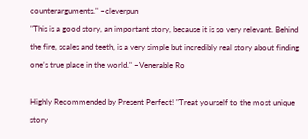counterarguments." –cleverpun
"This is a good story, an important story, because it is so very relevant. Behind the fire, scales and teeth, is a very simple but incredibly real story about finding one’s true place in the world." –Venerable Ro

Highly Recommended by Present Perfect! "Treat yourself to the most unique story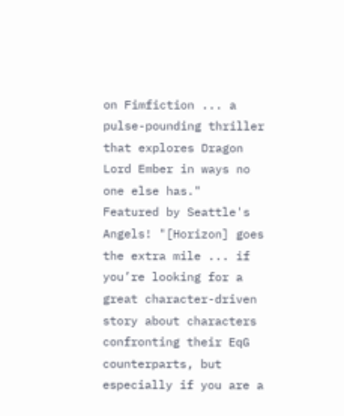on Fimfiction ... a pulse-pounding thriller that explores Dragon Lord Ember in ways no one else has."
Featured by Seattle's Angels! "[Horizon] goes the extra mile ... if you’re looking for a great character-driven story about characters confronting their EqG counterparts, but especially if you are a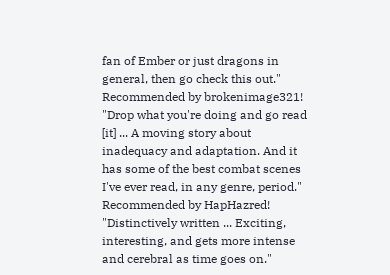fan of Ember or just dragons in general, then go check this out."
Recommended by brokenimage321! "Drop what you're doing and go read [it] ... A moving story about inadequacy and adaptation. And it has some of the best combat scenes I've ever read, in any genre, period."
Recommended by HapHazred! "Distinctively written ... Exciting, interesting, and gets more intense and cerebral as time goes on."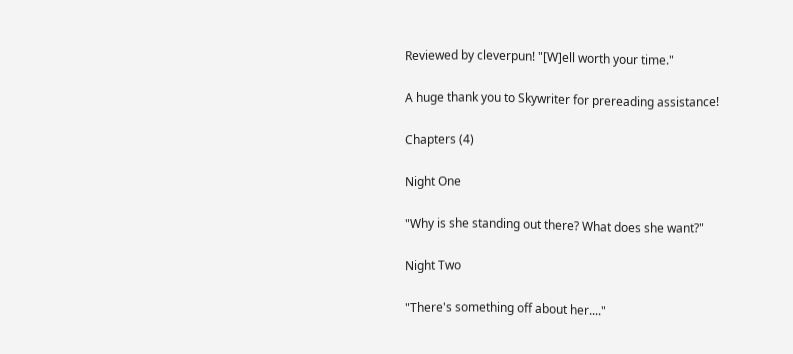Reviewed by cleverpun! "[W]ell worth your time."

A huge thank you to Skywriter for prereading assistance!

Chapters (4)

Night One

"Why is she standing out there? What does she want?"

Night Two

"There's something off about her...."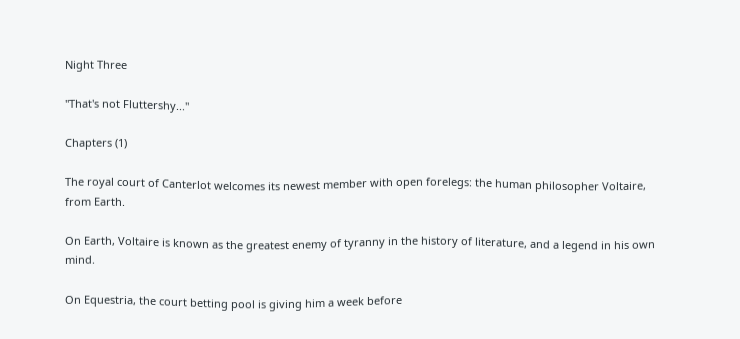Night Three

"That's not Fluttershy..."

Chapters (1)

The royal court of Canterlot welcomes its newest member with open forelegs: the human philosopher Voltaire, from Earth.

On Earth, Voltaire is known as the greatest enemy of tyranny in the history of literature, and a legend in his own mind.

On Equestria, the court betting pool is giving him a week before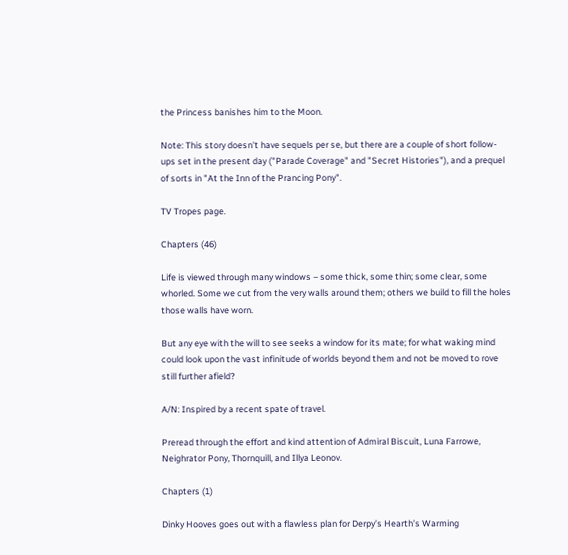the Princess banishes him to the Moon.

Note: This story doesn't have sequels per se, but there are a couple of short follow-ups set in the present day ("Parade Coverage" and "Secret Histories"), and a prequel of sorts in "At the Inn of the Prancing Pony".

TV Tropes page.

Chapters (46)

Life is viewed through many windows – some thick, some thin; some clear, some whorled. Some we cut from the very walls around them; others we build to fill the holes those walls have worn.

But any eye with the will to see seeks a window for its mate; for what waking mind could look upon the vast infinitude of worlds beyond them and not be moved to rove still further afield?

A/N: Inspired by a recent spate of travel.

Preread through the effort and kind attention of Admiral Biscuit, Luna Farrowe, Neighrator Pony, Thornquill, and Illya Leonov.

Chapters (1)

Dinky Hooves goes out with a flawless plan for Derpy’s Hearth’s Warming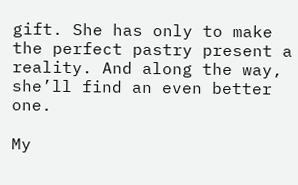gift. She has only to make the perfect pastry present a reality. And along the way, she’ll find an even better one.

My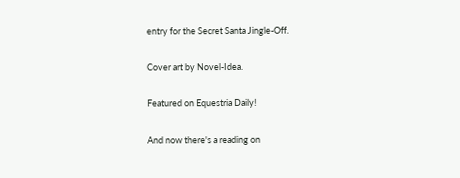entry for the Secret Santa Jingle-Off.

Cover art by Novel-Idea.

Featured on Equestria Daily!

And now there's a reading on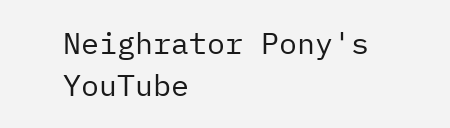Neighrator Pony's YouTube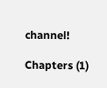channel!

Chapters (1)